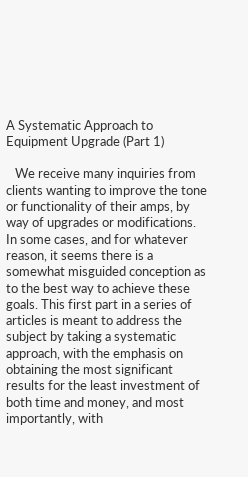A Systematic Approach to Equipment Upgrade (Part 1)

   We receive many inquiries from clients wanting to improve the tone or functionality of their amps, by way of upgrades or modifications. In some cases, and for whatever reason, it seems there is a somewhat misguided conception as to the best way to achieve these goals. This first part in a series of articles is meant to address the subject by taking a systematic approach, with the emphasis on obtaining the most significant results for the least investment of both time and money, and most importantly, with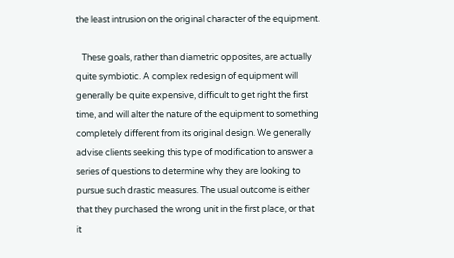the least intrusion on the original character of the equipment.

   These goals, rather than diametric opposites, are actually quite symbiotic. A complex redesign of equipment will generally be quite expensive, difficult to get right the first time, and will alter the nature of the equipment to something completely different from its original design. We generally advise clients seeking this type of modification to answer a series of questions to determine why they are looking to pursue such drastic measures. The usual outcome is either that they purchased the wrong unit in the first place, or that it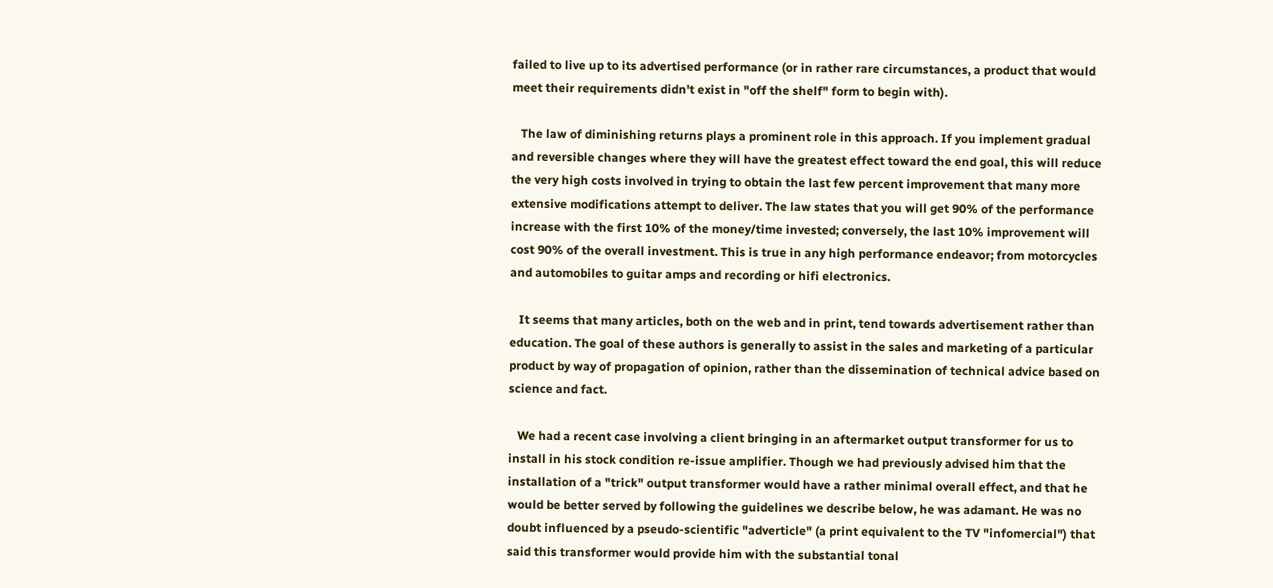failed to live up to its advertised performance (or in rather rare circumstances, a product that would meet their requirements didn't exist in "off the shelf" form to begin with).

   The law of diminishing returns plays a prominent role in this approach. If you implement gradual and reversible changes where they will have the greatest effect toward the end goal, this will reduce the very high costs involved in trying to obtain the last few percent improvement that many more extensive modifications attempt to deliver. The law states that you will get 90% of the performance increase with the first 10% of the money/time invested; conversely, the last 10% improvement will cost 90% of the overall investment. This is true in any high performance endeavor; from motorcycles and automobiles to guitar amps and recording or hifi electronics.

   It seems that many articles, both on the web and in print, tend towards advertisement rather than education. The goal of these authors is generally to assist in the sales and marketing of a particular product by way of propagation of opinion, rather than the dissemination of technical advice based on science and fact.

   We had a recent case involving a client bringing in an aftermarket output transformer for us to install in his stock condition re-issue amplifier. Though we had previously advised him that the installation of a "trick" output transformer would have a rather minimal overall effect, and that he would be better served by following the guidelines we describe below, he was adamant. He was no doubt influenced by a pseudo-scientific "adverticle" (a print equivalent to the TV "infomercial") that said this transformer would provide him with the substantial tonal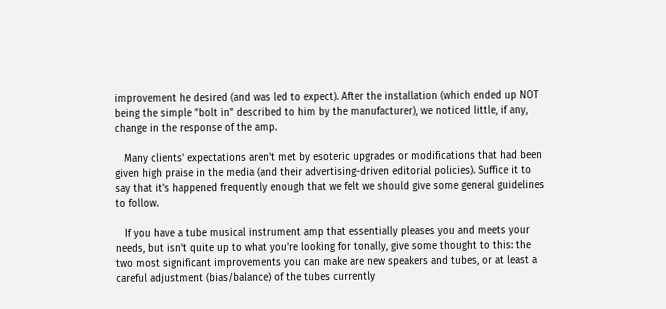improvement he desired (and was led to expect). After the installation (which ended up NOT being the simple "bolt in" described to him by the manufacturer), we noticed little, if any, change in the response of the amp.

   Many clients' expectations aren't met by esoteric upgrades or modifications that had been given high praise in the media (and their advertising-driven editorial policies). Suffice it to say that it's happened frequently enough that we felt we should give some general guidelines to follow.

   If you have a tube musical instrument amp that essentially pleases you and meets your needs, but isn't quite up to what you're looking for tonally, give some thought to this: the two most significant improvements you can make are new speakers and tubes, or at least a careful adjustment (bias/balance) of the tubes currently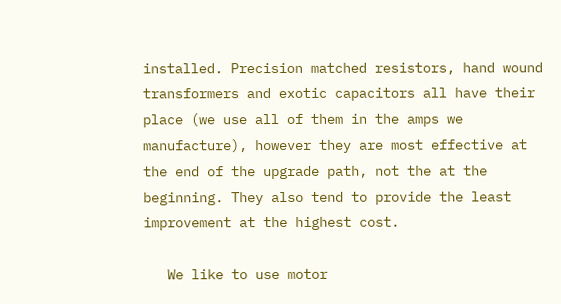installed. Precision matched resistors, hand wound transformers and exotic capacitors all have their place (we use all of them in the amps we manufacture), however they are most effective at the end of the upgrade path, not the at the beginning. They also tend to provide the least improvement at the highest cost.

   We like to use motor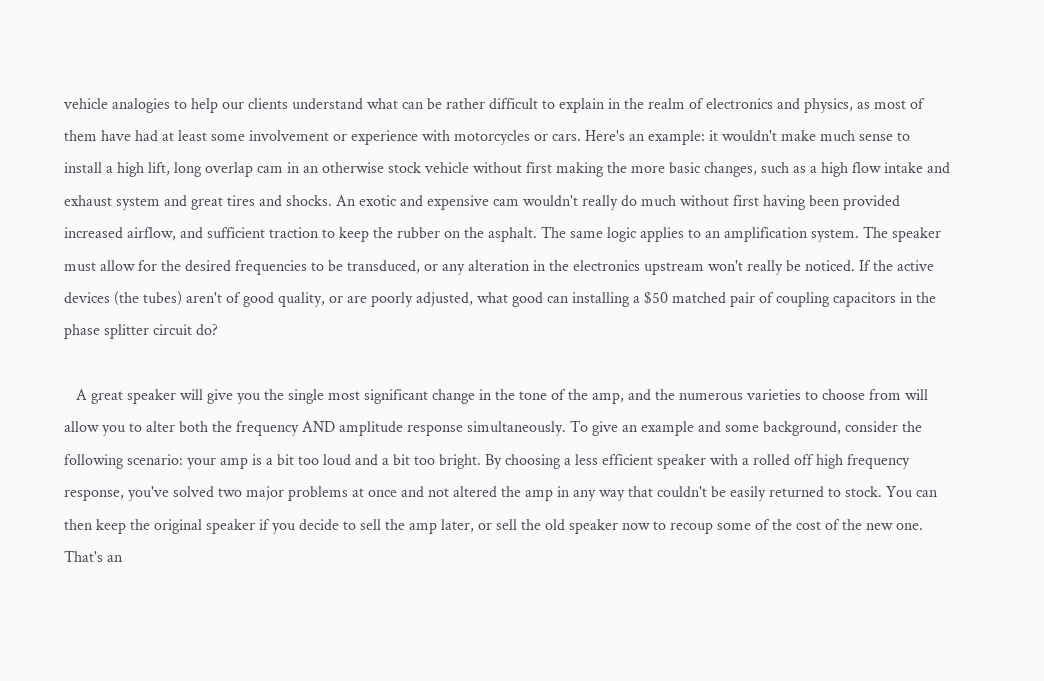vehicle analogies to help our clients understand what can be rather difficult to explain in the realm of electronics and physics, as most of them have had at least some involvement or experience with motorcycles or cars. Here's an example: it wouldn't make much sense to install a high lift, long overlap cam in an otherwise stock vehicle without first making the more basic changes, such as a high flow intake and exhaust system and great tires and shocks. An exotic and expensive cam wouldn't really do much without first having been provided increased airflow, and sufficient traction to keep the rubber on the asphalt. The same logic applies to an amplification system. The speaker must allow for the desired frequencies to be transduced, or any alteration in the electronics upstream won't really be noticed. If the active devices (the tubes) aren't of good quality, or are poorly adjusted, what good can installing a $50 matched pair of coupling capacitors in the phase splitter circuit do?

   A great speaker will give you the single most significant change in the tone of the amp, and the numerous varieties to choose from will allow you to alter both the frequency AND amplitude response simultaneously. To give an example and some background, consider the following scenario: your amp is a bit too loud and a bit too bright. By choosing a less efficient speaker with a rolled off high frequency response, you've solved two major problems at once and not altered the amp in any way that couldn't be easily returned to stock. You can then keep the original speaker if you decide to sell the amp later, or sell the old speaker now to recoup some of the cost of the new one. That's an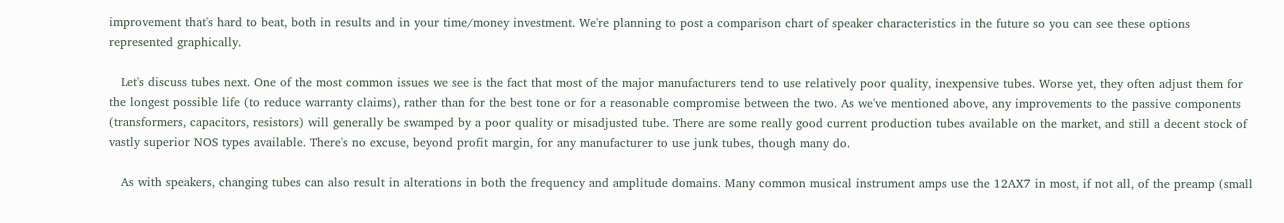improvement that's hard to beat, both in results and in your time/money investment. We're planning to post a comparison chart of speaker characteristics in the future so you can see these options represented graphically.

   Let's discuss tubes next. One of the most common issues we see is the fact that most of the major manufacturers tend to use relatively poor quality, inexpensive tubes. Worse yet, they often adjust them for the longest possible life (to reduce warranty claims), rather than for the best tone or for a reasonable compromise between the two. As we've mentioned above, any improvements to the passive components (transformers, capacitors, resistors) will generally be swamped by a poor quality or misadjusted tube. There are some really good current production tubes available on the market, and still a decent stock of vastly superior NOS types available. There's no excuse, beyond profit margin, for any manufacturer to use junk tubes, though many do.

   As with speakers, changing tubes can also result in alterations in both the frequency and amplitude domains. Many common musical instrument amps use the 12AX7 in most, if not all, of the preamp (small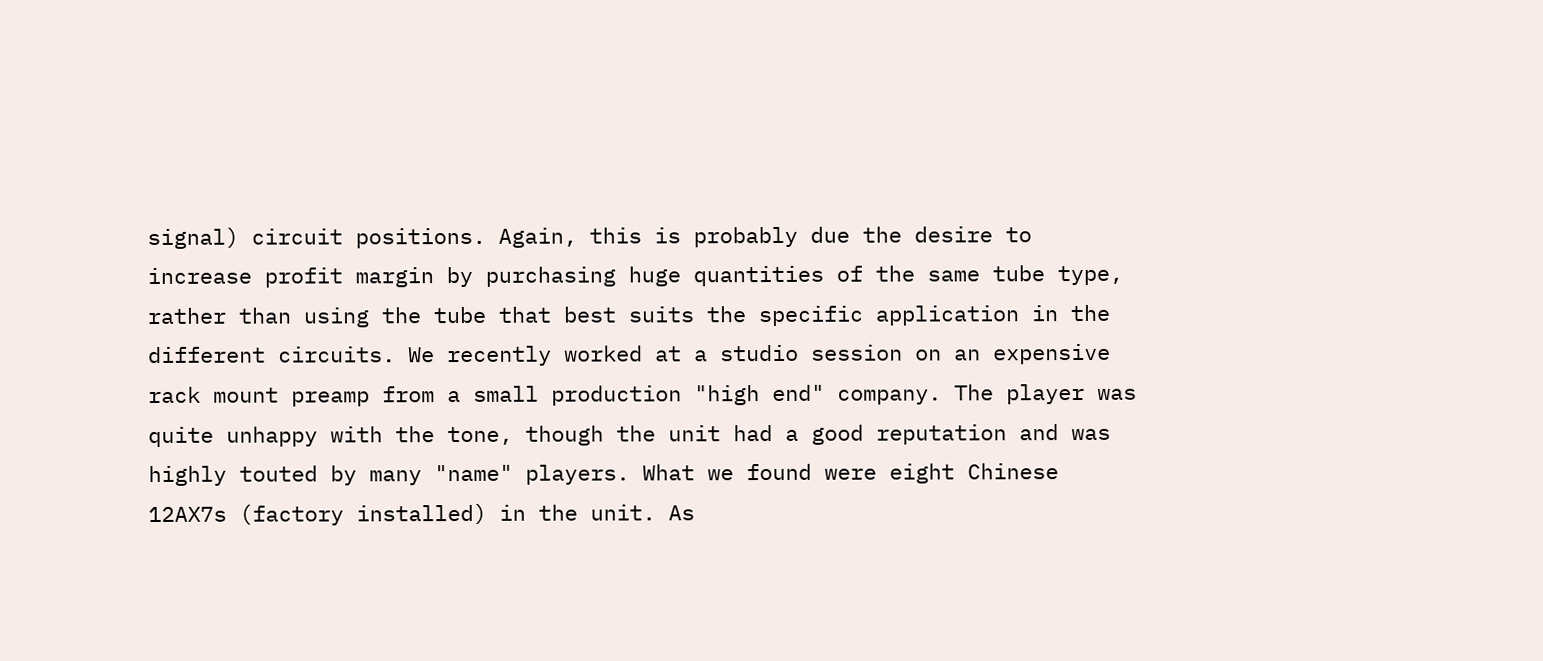signal) circuit positions. Again, this is probably due the desire to increase profit margin by purchasing huge quantities of the same tube type, rather than using the tube that best suits the specific application in the different circuits. We recently worked at a studio session on an expensive rack mount preamp from a small production "high end" company. The player was quite unhappy with the tone, though the unit had a good reputation and was highly touted by many "name" players. What we found were eight Chinese 12AX7s (factory installed) in the unit. As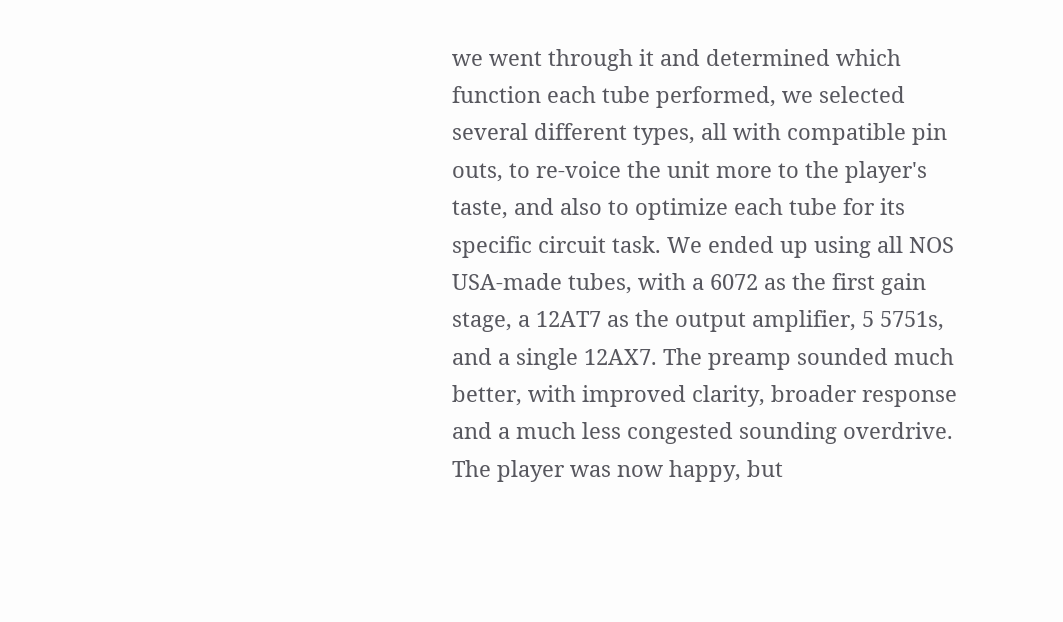we went through it and determined which function each tube performed, we selected several different types, all with compatible pin outs, to re-voice the unit more to the player's taste, and also to optimize each tube for its specific circuit task. We ended up using all NOS USA-made tubes, with a 6072 as the first gain stage, a 12AT7 as the output amplifier, 5 5751s, and a single 12AX7. The preamp sounded much better, with improved clarity, broader response and a much less congested sounding overdrive. The player was now happy, but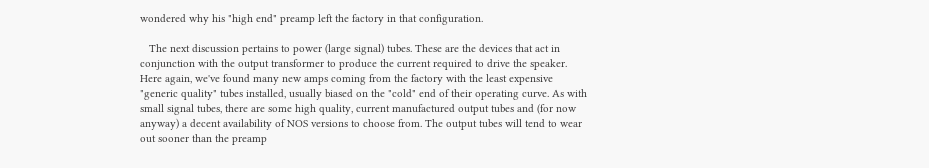wondered why his "high end" preamp left the factory in that configuration.

   The next discussion pertains to power (large signal) tubes. These are the devices that act in conjunction with the output transformer to produce the current required to drive the speaker. Here again, we've found many new amps coming from the factory with the least expensive "generic quality" tubes installed, usually biased on the "cold" end of their operating curve. As with small signal tubes, there are some high quality, current manufactured output tubes and (for now anyway) a decent availability of NOS versions to choose from. The output tubes will tend to wear out sooner than the preamp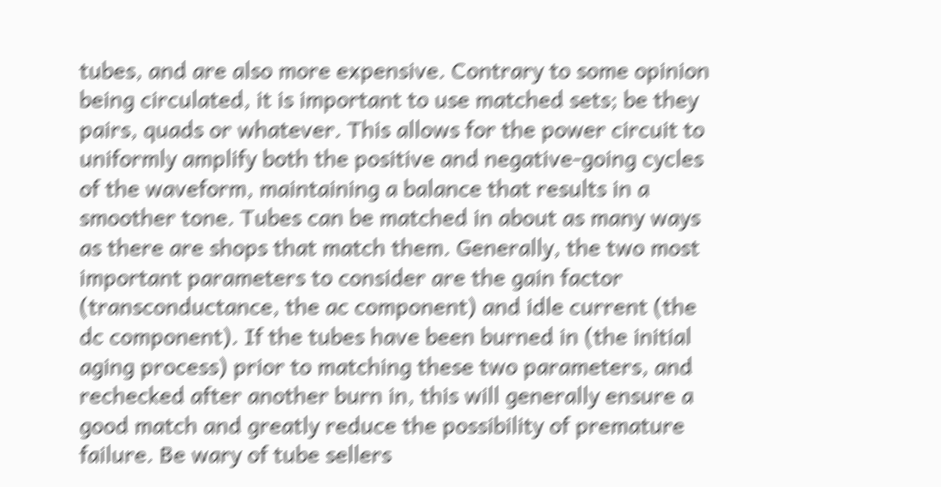tubes, and are also more expensive. Contrary to some opinion being circulated, it is important to use matched sets; be they pairs, quads or whatever. This allows for the power circuit to uniformly amplify both the positive and negative-going cycles of the waveform, maintaining a balance that results in a smoother tone. Tubes can be matched in about as many ways as there are shops that match them. Generally, the two most important parameters to consider are the gain factor (transconductance, the ac component) and idle current (the dc component). If the tubes have been burned in (the initial aging process) prior to matching these two parameters, and rechecked after another burn in, this will generally ensure a good match and greatly reduce the possibility of premature failure. Be wary of tube sellers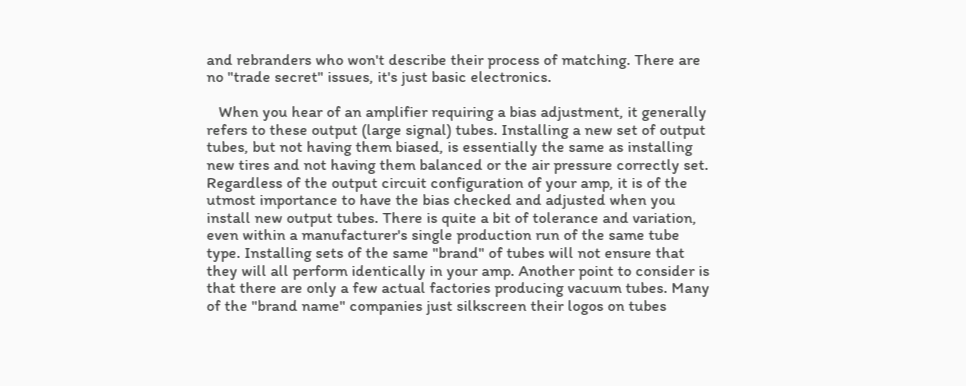and rebranders who won't describe their process of matching. There are no "trade secret" issues, it's just basic electronics.

   When you hear of an amplifier requiring a bias adjustment, it generally refers to these output (large signal) tubes. Installing a new set of output tubes, but not having them biased, is essentially the same as installing new tires and not having them balanced or the air pressure correctly set. Regardless of the output circuit configuration of your amp, it is of the utmost importance to have the bias checked and adjusted when you install new output tubes. There is quite a bit of tolerance and variation, even within a manufacturer's single production run of the same tube type. Installing sets of the same "brand" of tubes will not ensure that they will all perform identically in your amp. Another point to consider is that there are only a few actual factories producing vacuum tubes. Many of the "brand name" companies just silkscreen their logos on tubes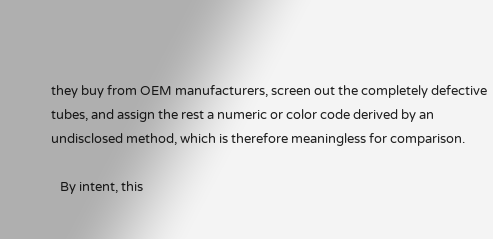they buy from OEM manufacturers, screen out the completely defective tubes, and assign the rest a numeric or color code derived by an undisclosed method, which is therefore meaningless for comparison.

   By intent, this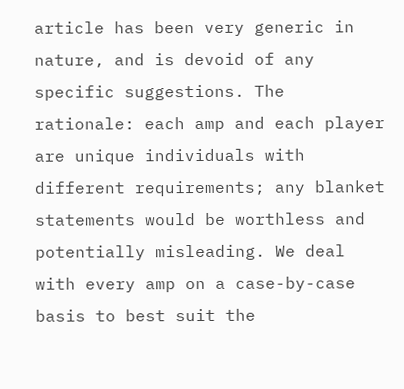article has been very generic in nature, and is devoid of any specific suggestions. The rationale: each amp and each player are unique individuals with different requirements; any blanket statements would be worthless and potentially misleading. We deal with every amp on a case-by-case basis to best suit the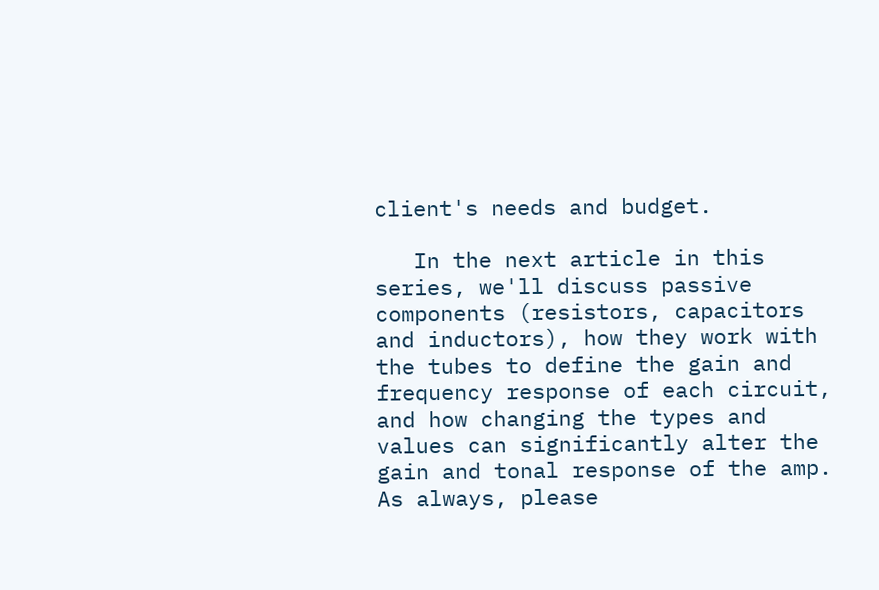client's needs and budget.

   In the next article in this series, we'll discuss passive components (resistors, capacitors and inductors), how they work with the tubes to define the gain and frequency response of each circuit, and how changing the types and values can significantly alter the gain and tonal response of the amp. As always, please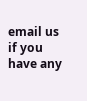email us if you have any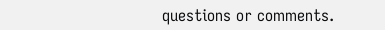questions or comments.